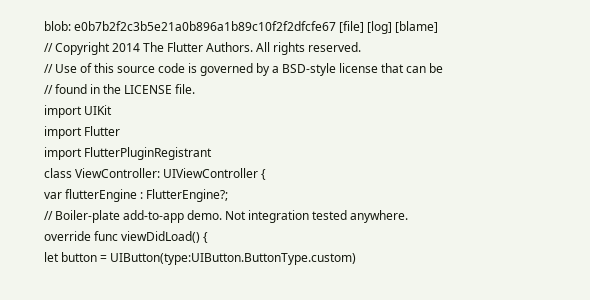blob: e0b7b2f2c3b5e21a0b896a1b89c10f2f2dfcfe67 [file] [log] [blame]
// Copyright 2014 The Flutter Authors. All rights reserved.
// Use of this source code is governed by a BSD-style license that can be
// found in the LICENSE file.
import UIKit
import Flutter
import FlutterPluginRegistrant
class ViewController: UIViewController {
var flutterEngine : FlutterEngine?;
// Boiler-plate add-to-app demo. Not integration tested anywhere.
override func viewDidLoad() {
let button = UIButton(type:UIButton.ButtonType.custom)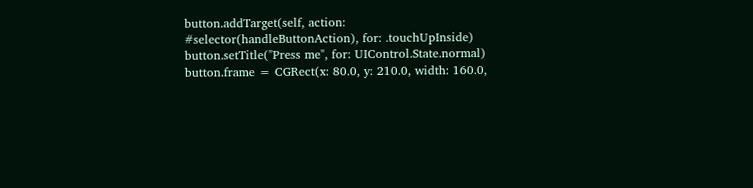button.addTarget(self, action: #selector(handleButtonAction), for: .touchUpInside)
button.setTitle("Press me", for: UIControl.State.normal)
button.frame = CGRect(x: 80.0, y: 210.0, width: 160.0,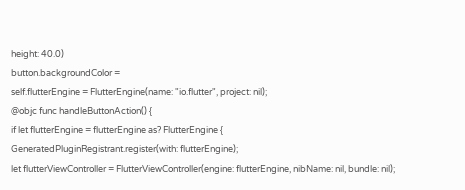height: 40.0)
button.backgroundColor =
self.flutterEngine = FlutterEngine(name: "io.flutter", project: nil);
@objc func handleButtonAction() {
if let flutterEngine = flutterEngine as? FlutterEngine {
GeneratedPluginRegistrant.register(with: flutterEngine);
let flutterViewController = FlutterViewController(engine: flutterEngine, nibName: nil, bundle: nil);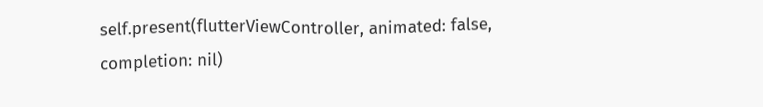self.present(flutterViewController, animated: false, completion: nil)